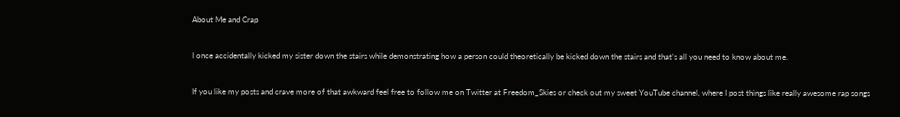About Me and Crap

I once accidentally kicked my sister down the stairs while demonstrating how a person could theoretically be kicked down the stairs and that’s all you need to know about me.

If you like my posts and crave more of that awkward feel free to follow me on Twitter at Freedom_Skies or check out my sweet YouTube channel, where I post things like really awesome rap songs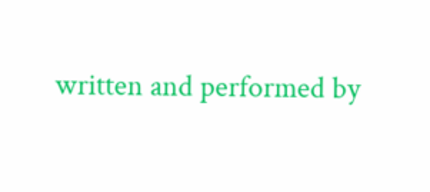written and performed by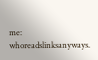me: whoreadslinksanyways.